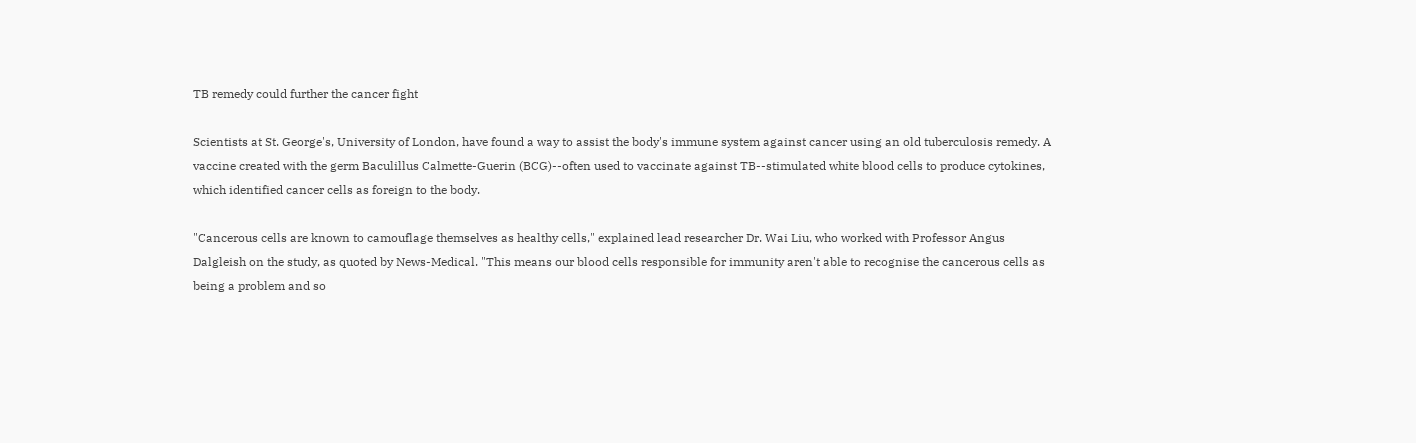TB remedy could further the cancer fight

Scientists at St. George's, University of London, have found a way to assist the body's immune system against cancer using an old tuberculosis remedy. A vaccine created with the germ Baculillus Calmette-Guerin (BCG)--often used to vaccinate against TB--stimulated white blood cells to produce cytokines, which identified cancer cells as foreign to the body.

"Cancerous cells are known to camouflage themselves as healthy cells," explained lead researcher Dr. Wai Liu, who worked with Professor Angus Dalgleish on the study, as quoted by News-Medical. "This means our blood cells responsible for immunity aren't able to recognise the cancerous cells as being a problem and so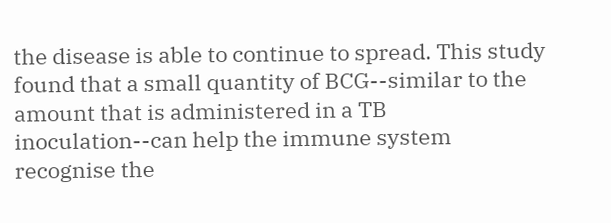the disease is able to continue to spread. This study found that a small quantity of BCG--similar to the amount that is administered in a TB inoculation--can help the immune system recognise the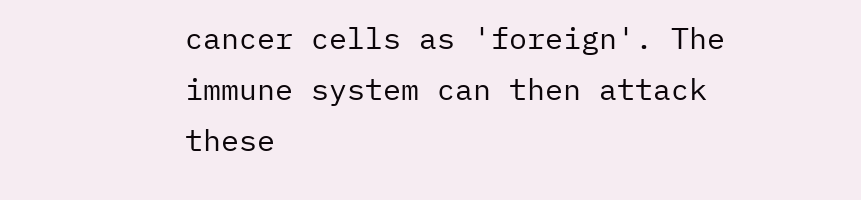cancer cells as 'foreign'. The immune system can then attack these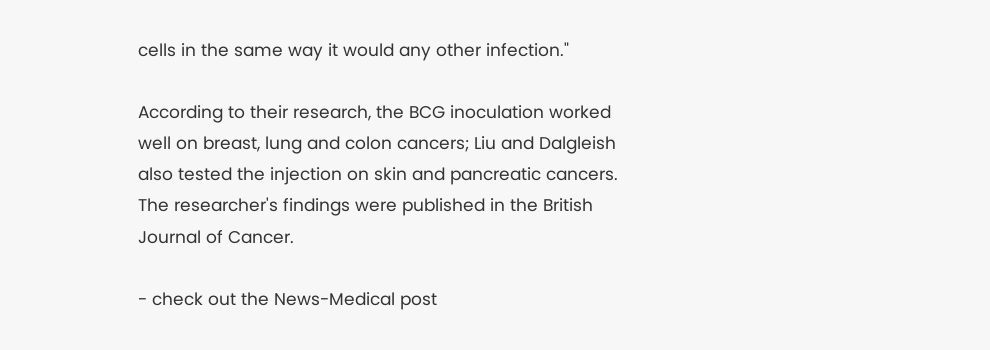cells in the same way it would any other infection."

According to their research, the BCG inoculation worked well on breast, lung and colon cancers; Liu and Dalgleish also tested the injection on skin and pancreatic cancers. The researcher's findings were published in the British Journal of Cancer.

- check out the News-Medical post